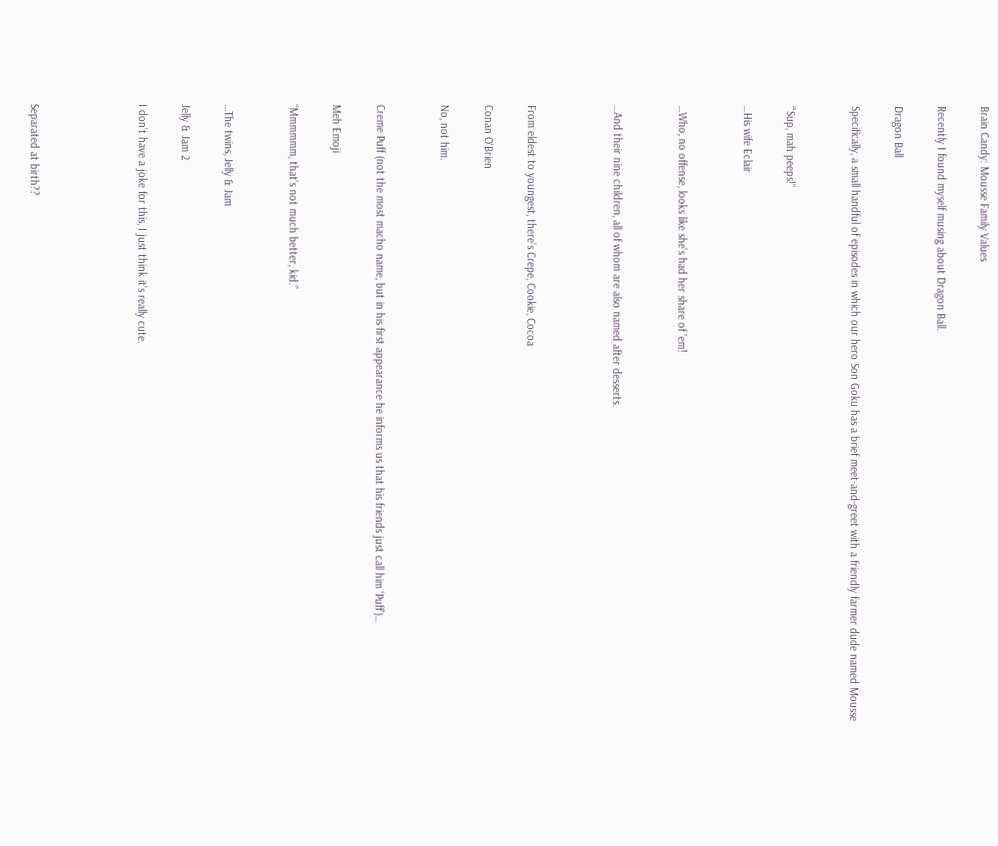Brain Candy: Mousse Family Values

Recently I found myself musing about Dragon Ball.

Dragon Ball

Specifically, a small handful of episodes in which our hero Son Goku has a brief meet-and-greet with a friendly farmer dude named Mousse


“‘Sup, mah peeps!”

…His wife Eclair


…Who, no offense, looks like she’s had her share of ’em!


…And their nine children, all of whom are also named after desserts.



From eldest to youngest, there’s Crepe, Cookie, Cocoa

Conan O'Brien

No, not him.


Creme Puff (not the most macho name, but in his first appearance he informs us that his friends just call him ‘Puff’)…

Meh Emoji

“Mmmmmm, that’s not much better, kid.”


…The twins, Jelly & Jam

Jelly & Jam 2

I don’t have a joke for this, I just think it’s really cute.




Separated at birth??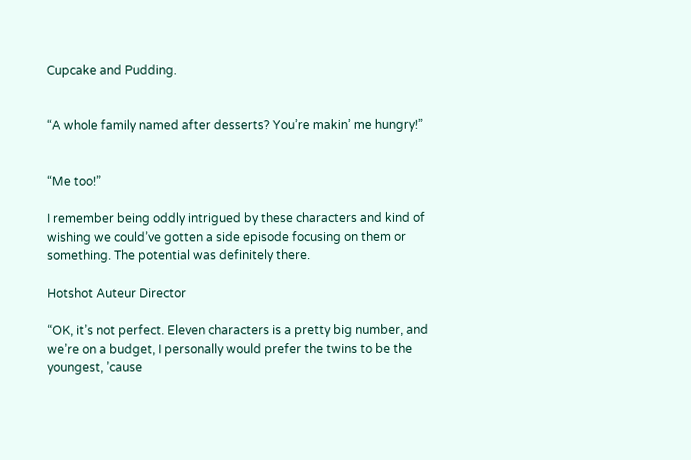Cupcake and Pudding.


“A whole family named after desserts? You’re makin’ me hungry!”


“Me too!”

I remember being oddly intrigued by these characters and kind of wishing we could’ve gotten a side episode focusing on them or something. The potential was definitely there.

Hotshot Auteur Director

“OK, it’s not perfect. Eleven characters is a pretty big number, and we’re on a budget, I personally would prefer the twins to be the youngest, ’cause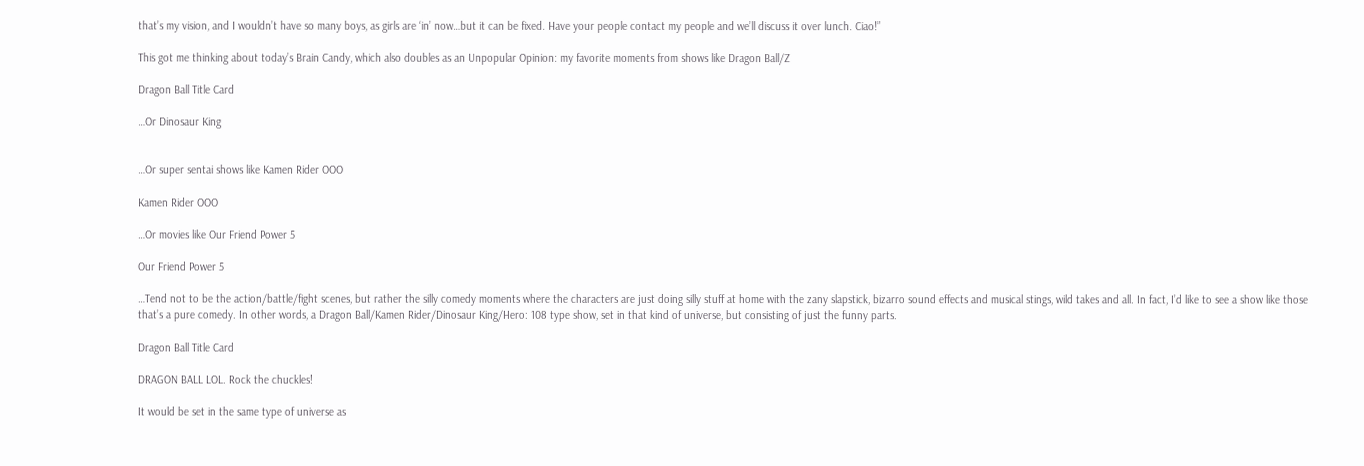that’s my vision, and I wouldn’t have so many boys, as girls are ‘in’ now…but it can be fixed. Have your people contact my people and we’ll discuss it over lunch. Ciao!”

This got me thinking about today’s Brain Candy, which also doubles as an Unpopular Opinion: my favorite moments from shows like Dragon Ball/Z

Dragon Ball Title Card

…Or Dinosaur King


…Or super sentai shows like Kamen Rider OOO

Kamen Rider OOO

…Or movies like Our Friend Power 5

Our Friend Power 5

…Tend not to be the action/battle/fight scenes, but rather the silly comedy moments where the characters are just doing silly stuff at home with the zany slapstick, bizarro sound effects and musical stings, wild takes and all. In fact, I’d like to see a show like those that’s a pure comedy. In other words, a Dragon Ball/Kamen Rider/Dinosaur King/Hero: 108 type show, set in that kind of universe, but consisting of just the funny parts.

Dragon Ball Title Card

DRAGON BALL LOL. Rock the chuckles!

It would be set in the same type of universe as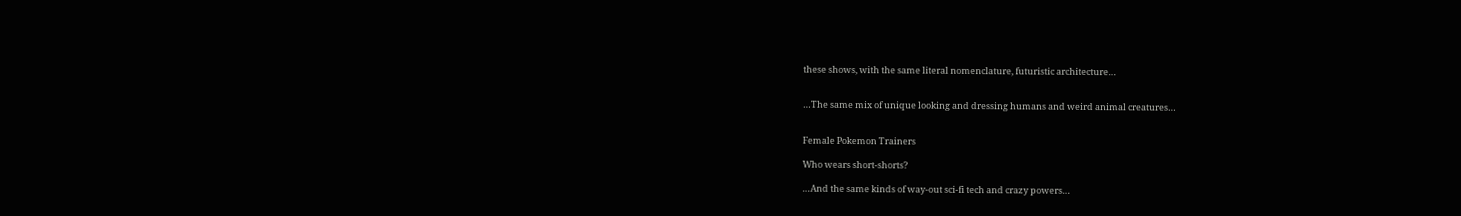these shows, with the same literal nomenclature, futuristic architecture…


…The same mix of unique looking and dressing humans and weird animal creatures…


Female Pokemon Trainers

Who wears short-shorts?

…And the same kinds of way-out sci-fi tech and crazy powers…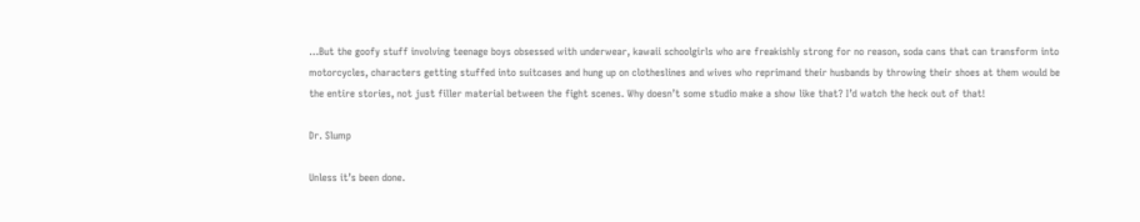…But the goofy stuff involving teenage boys obsessed with underwear, kawaii schoolgirls who are freakishly strong for no reason, soda cans that can transform into motorcycles, characters getting stuffed into suitcases and hung up on clotheslines and wives who reprimand their husbands by throwing their shoes at them would be the entire stories, not just filler material between the fight scenes. Why doesn’t some studio make a show like that? I’d watch the heck out of that!

Dr. Slump

Unless it’s been done.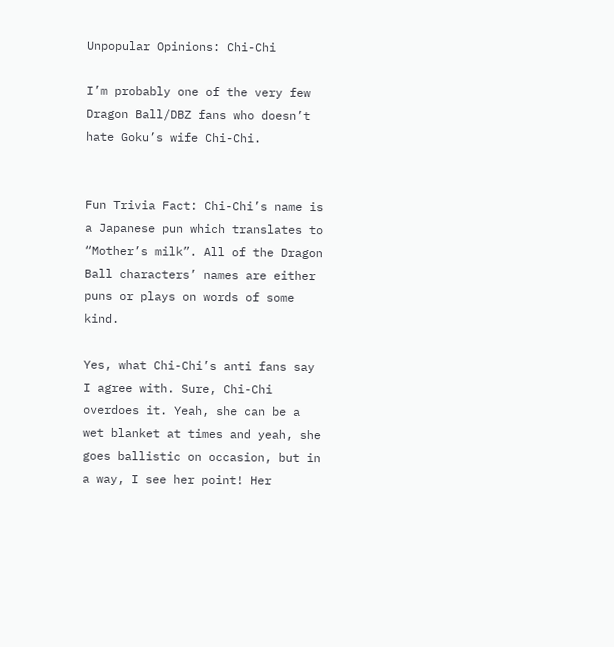Unpopular Opinions: Chi-Chi

I’m probably one of the very few Dragon Ball/DBZ fans who doesn’t hate Goku’s wife Chi-Chi.


Fun Trivia Fact: Chi-Chi’s name is a Japanese pun which translates to “Mother’s milk”. All of the Dragon Ball characters’ names are either puns or plays on words of some kind.

Yes, what Chi-Chi’s anti fans say I agree with. Sure, Chi-Chi overdoes it. Yeah, she can be a wet blanket at times and yeah, she goes ballistic on occasion, but in a way, I see her point! Her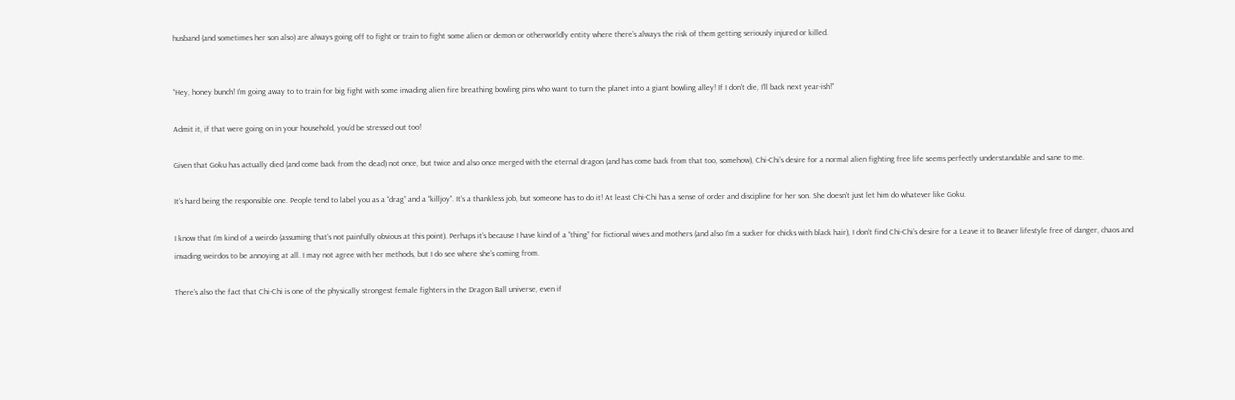husband (and sometimes her son also) are always going off to fight or train to fight some alien or demon or otherworldly entity where there’s always the risk of them getting seriously injured or killed.


“Hey, honey bunch! I’m going away to to train for big fight with some invading alien fire breathing bowling pins who want to turn the planet into a giant bowling alley! If I don’t die, I’ll back next year-ish!”

Admit it, if that were going on in your household, you’d be stressed out too!

Given that Goku has actually died (and come back from the dead) not once, but twice and also once merged with the eternal dragon (and has come back from that too, somehow), Chi-Chi’s desire for a normal alien fighting free life seems perfectly understandable and sane to me.

It’s hard being the responsible one. People tend to label you as a “drag” and a “killjoy”. It’s a thankless job, but someone has to do it! At least Chi-Chi has a sense of order and discipline for her son. She doesn’t just let him do whatever like Goku.

I know that I’m kind of a weirdo (assuming that’s not painfully obvious at this point). Perhaps it’s because I have kind of a “thing” for fictional wives and mothers (and also I’m a sucker for chicks with black hair), I don’t find Chi-Chi’s desire for a Leave it to Beaver lifestyle free of danger, chaos and invading weirdos to be annoying at all. I may not agree with her methods, but I do see where she’s coming from.

There’s also the fact that Chi-Chi is one of the physically strongest female fighters in the Dragon Ball universe, even if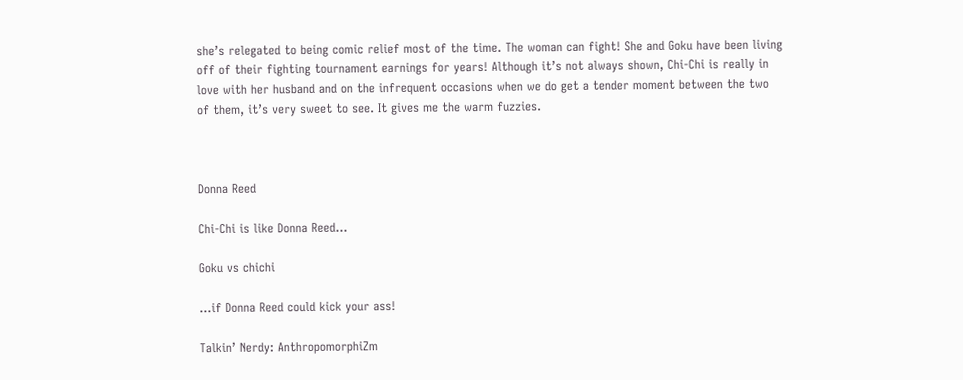she’s relegated to being comic relief most of the time. The woman can fight! She and Goku have been living off of their fighting tournament earnings for years! Although it’s not always shown, Chi-Chi is really in love with her husband and on the infrequent occasions when we do get a tender moment between the two of them, it’s very sweet to see. It gives me the warm fuzzies.



Donna Reed

Chi-Chi is like Donna Reed…

Goku vs chichi

…if Donna Reed could kick your ass!

Talkin’ Nerdy: AnthropomorphiZm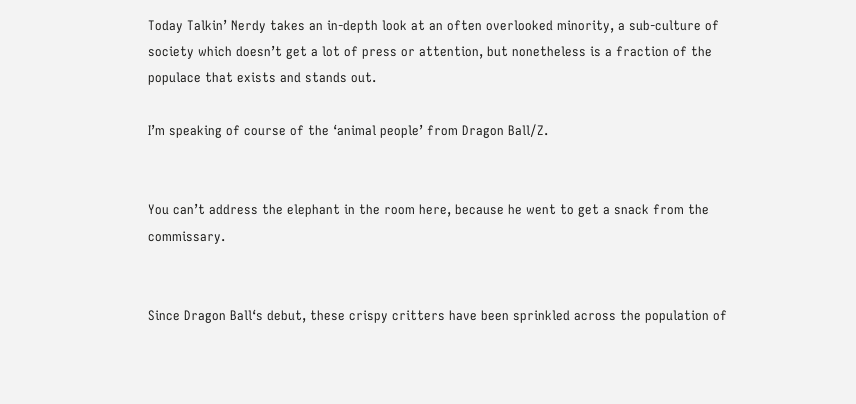Today Talkin’ Nerdy takes an in-depth look at an often overlooked minority, a sub-culture of society which doesn’t get a lot of press or attention, but nonetheless is a fraction of the populace that exists and stands out.

I’m speaking of course of the ‘animal people’ from Dragon Ball/Z.


You can’t address the elephant in the room here, because he went to get a snack from the commissary.


Since Dragon Ball‘s debut, these crispy critters have been sprinkled across the population of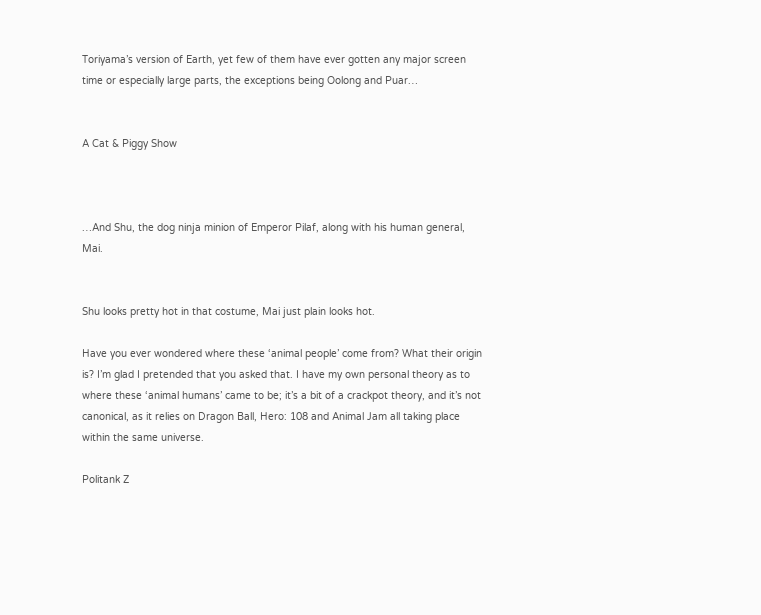Toriyama’s version of Earth, yet few of them have ever gotten any major screen time or especially large parts, the exceptions being Oolong and Puar…


A Cat & Piggy Show



…And Shu, the dog ninja minion of Emperor Pilaf, along with his human general, Mai.


Shu looks pretty hot in that costume, Mai just plain looks hot.

Have you ever wondered where these ‘animal people’ come from? What their origin is? I’m glad I pretended that you asked that. I have my own personal theory as to where these ‘animal humans’ came to be; it’s a bit of a crackpot theory, and it’s not canonical, as it relies on Dragon Ball, Hero: 108 and Animal Jam all taking place within the same universe.

Politank Z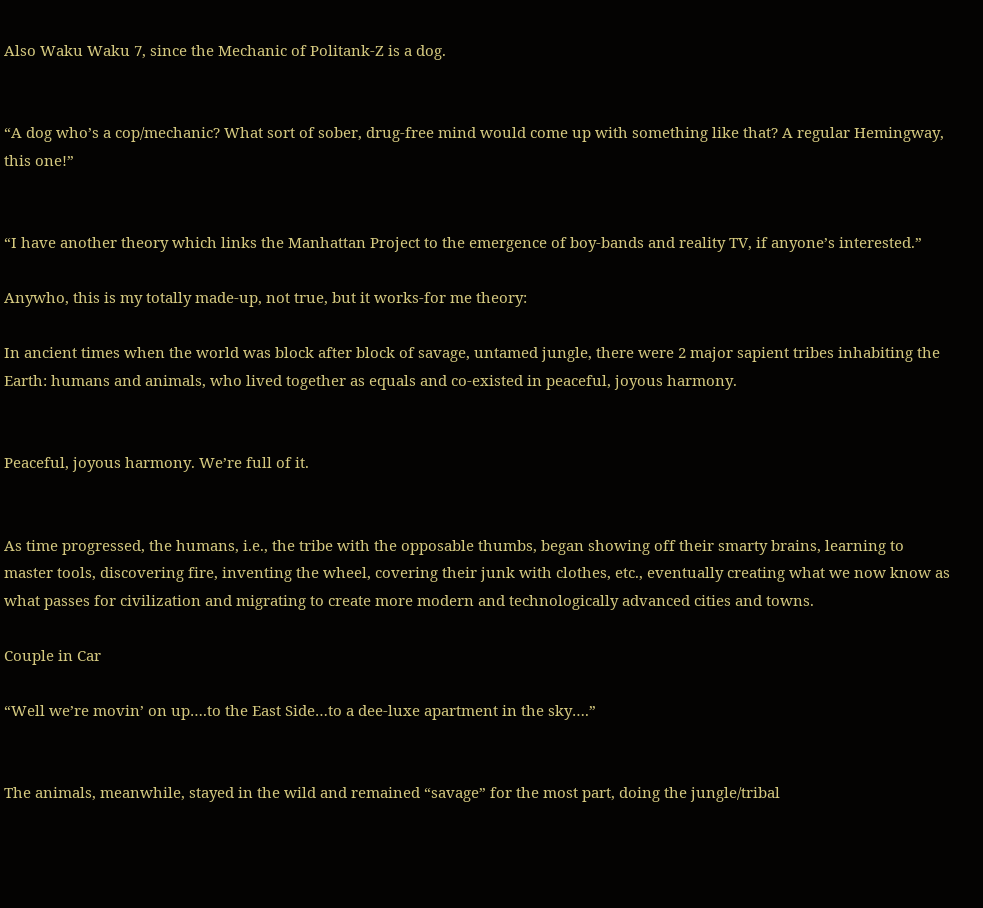Also Waku Waku 7, since the Mechanic of Politank-Z is a dog.


“A dog who’s a cop/mechanic? What sort of sober, drug-free mind would come up with something like that? A regular Hemingway, this one!”


“I have another theory which links the Manhattan Project to the emergence of boy-bands and reality TV, if anyone’s interested.”

Anywho, this is my totally made-up, not true, but it works-for me theory:

In ancient times when the world was block after block of savage, untamed jungle, there were 2 major sapient tribes inhabiting the Earth: humans and animals, who lived together as equals and co-existed in peaceful, joyous harmony.


Peaceful, joyous harmony. We’re full of it.


As time progressed, the humans, i.e., the tribe with the opposable thumbs, began showing off their smarty brains, learning to master tools, discovering fire, inventing the wheel, covering their junk with clothes, etc., eventually creating what we now know as what passes for civilization and migrating to create more modern and technologically advanced cities and towns.

Couple in Car

“Well we’re movin’ on up….to the East Side…to a dee-luxe apartment in the sky….”


The animals, meanwhile, stayed in the wild and remained “savage” for the most part, doing the jungle/tribal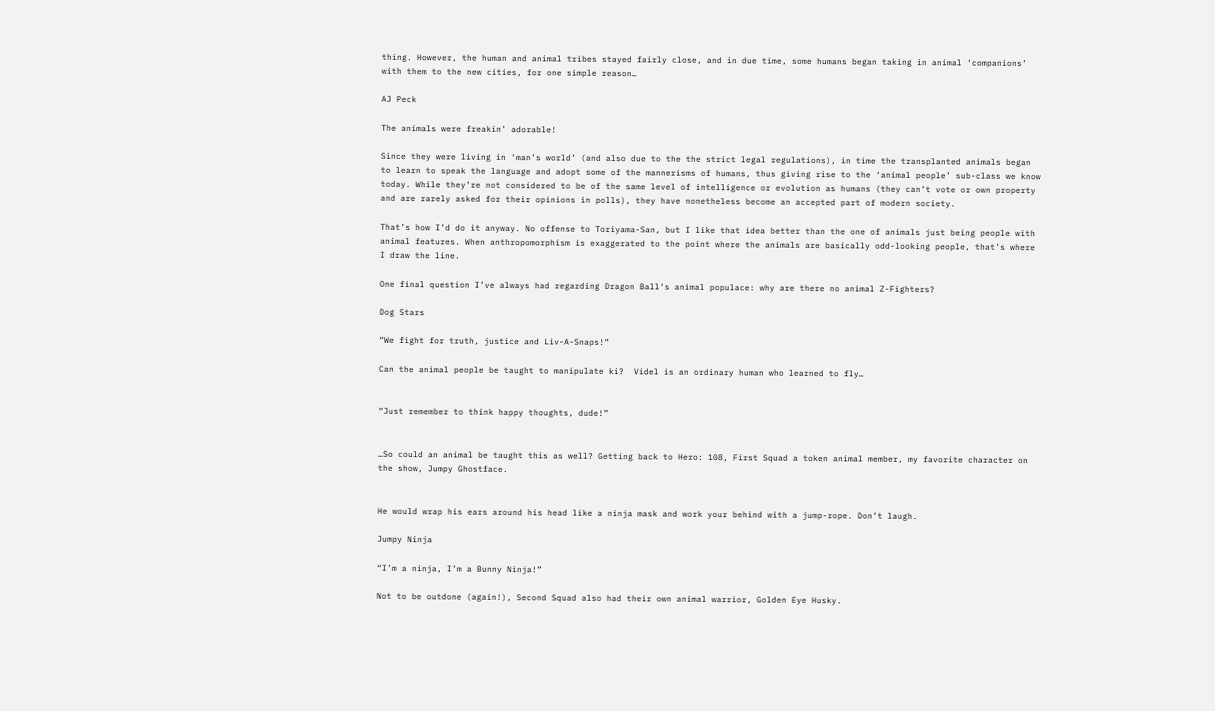thing. However, the human and animal tribes stayed fairly close, and in due time, some humans began taking in animal ‘companions’ with them to the new cities, for one simple reason…

AJ Peck

The animals were freakin’ adorable!

Since they were living in ‘man’s world’ (and also due to the the strict legal regulations), in time the transplanted animals began to learn to speak the language and adopt some of the mannerisms of humans, thus giving rise to the ‘animal people’ sub-class we know today. While they’re not considered to be of the same level of intelligence or evolution as humans (they can’t vote or own property and are rarely asked for their opinions in polls), they have nonetheless become an accepted part of modern society.

That’s how I’d do it anyway. No offense to Toriyama-San, but I like that idea better than the one of animals just being people with animal features. When anthropomorphism is exaggerated to the point where the animals are basically odd-looking people, that’s where I draw the line.

One final question I’ve always had regarding Dragon Ball‘s animal populace: why are there no animal Z-Fighters?

Dog Stars

“We fight for truth, justice and Liv-A-Snaps!”

Can the animal people be taught to manipulate ki?  Videl is an ordinary human who learned to fly…


“Just remember to think happy thoughts, dude!”


…So could an animal be taught this as well? Getting back to Hero: 108, First Squad a token animal member, my favorite character on the show, Jumpy Ghostface.


He would wrap his ears around his head like a ninja mask and work your behind with a jump-rope. Don’t laugh.

Jumpy Ninja

“I’m a ninja, I’m a Bunny Ninja!”

Not to be outdone (again!), Second Squad also had their own animal warrior, Golden Eye Husky.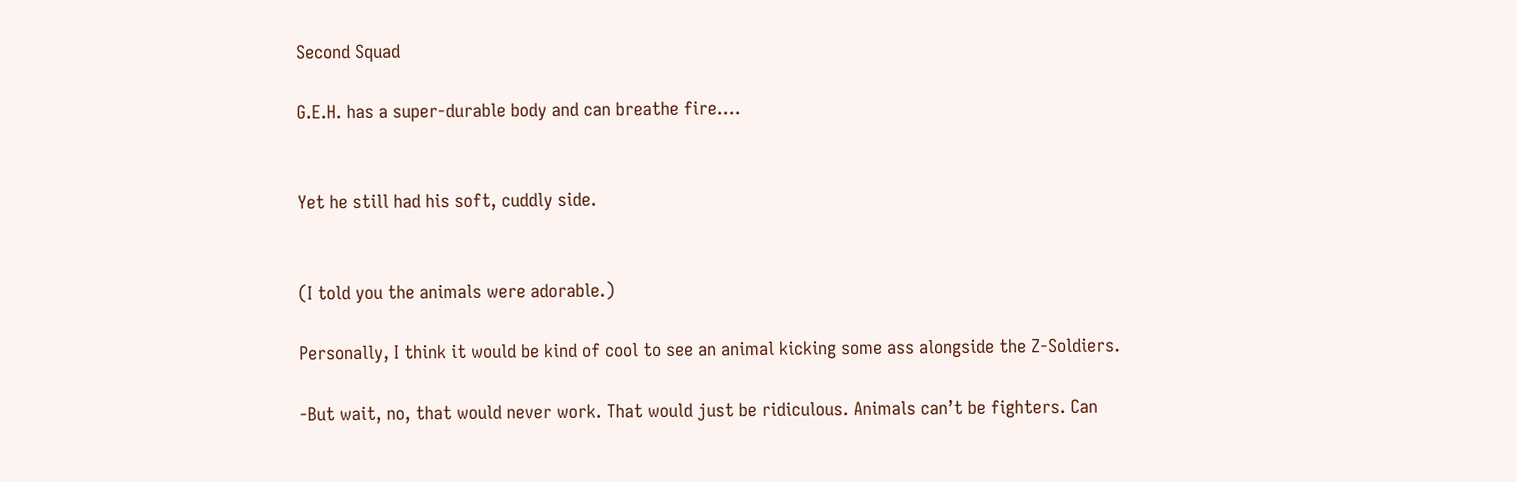Second Squad

G.E.H. has a super-durable body and can breathe fire….


Yet he still had his soft, cuddly side.


(I told you the animals were adorable.)

Personally, I think it would be kind of cool to see an animal kicking some ass alongside the Z-Soldiers.

-But wait, no, that would never work. That would just be ridiculous. Animals can’t be fighters. Can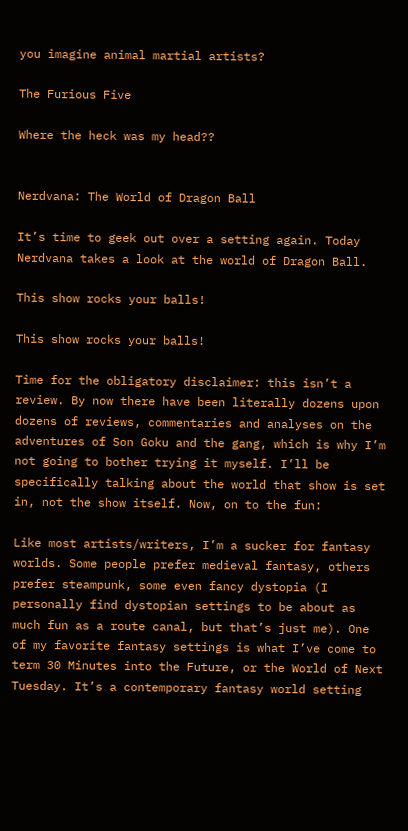you imagine animal martial artists?

The Furious Five

Where the heck was my head??


Nerdvana: The World of Dragon Ball

It’s time to geek out over a setting again. Today Nerdvana takes a look at the world of Dragon Ball.

This show rocks your balls!

This show rocks your balls!

Time for the obligatory disclaimer: this isn’t a review. By now there have been literally dozens upon dozens of reviews, commentaries and analyses on the adventures of Son Goku and the gang, which is why I’m not going to bother trying it myself. I’ll be specifically talking about the world that show is set in, not the show itself. Now, on to the fun:

Like most artists/writers, I’m a sucker for fantasy worlds. Some people prefer medieval fantasy, others prefer steampunk, some even fancy dystopia (I personally find dystopian settings to be about as much fun as a route canal, but that’s just me). One of my favorite fantasy settings is what I’ve come to term 30 Minutes into the Future, or the World of Next Tuesday. It’s a contemporary fantasy world setting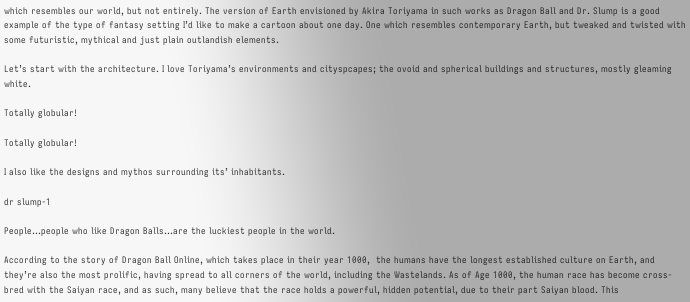which resembles our world, but not entirely. The version of Earth envisioned by Akira Toriyama in such works as Dragon Ball and Dr. Slump is a good example of the type of fantasy setting I’d like to make a cartoon about one day. One which resembles contemporary Earth, but tweaked and twisted with some futuristic, mythical and just plain outlandish elements.

Let’s start with the architecture. I love Toriyama’s environments and cityspcapes; the ovoid and spherical buildings and structures, mostly gleaming white.

Totally globular!

Totally globular!

I also like the designs and mythos surrounding its’ inhabitants.

dr slump-1

People…people who like Dragon Balls…are the luckiest people in the world.

According to the story of Dragon Ball Online, which takes place in their year 1000,  the humans have the longest established culture on Earth, and they’re also the most prolific, having spread to all corners of the world, including the Wastelands. As of Age 1000, the human race has become cross-bred with the Saiyan race, and as such, many believe that the race holds a powerful, hidden potential, due to their part Saiyan blood. This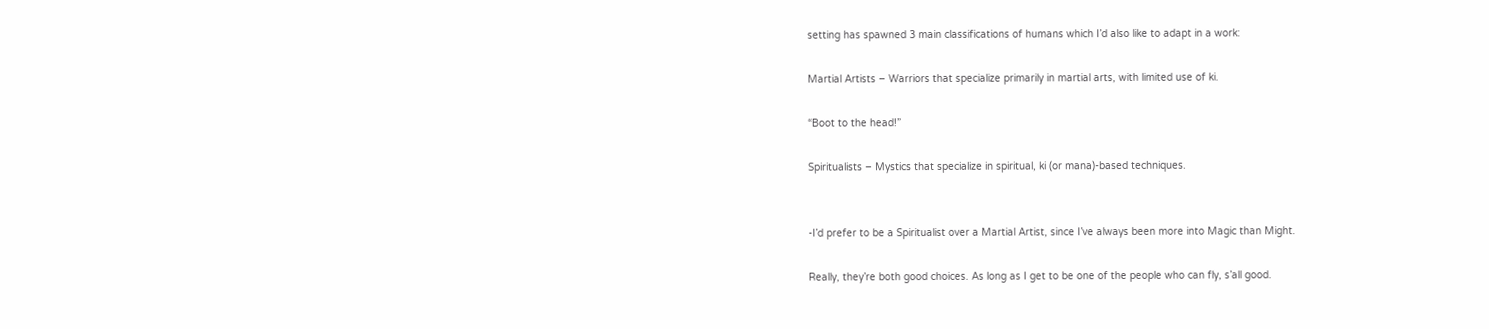setting has spawned 3 main classifications of humans which I’d also like to adapt in a work:

Martial Artists – Warriors that specialize primarily in martial arts, with limited use of ki.

“Boot to the head!”

Spiritualists – Mystics that specialize in spiritual, ki (or mana)-based techniques.


-I’d prefer to be a Spiritualist over a Martial Artist, since I’ve always been more into Magic than Might.

Really, they’re both good choices. As long as I get to be one of the people who can fly, s’all good.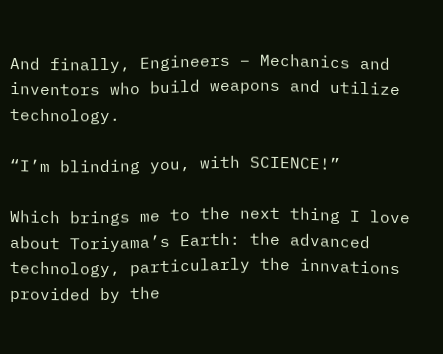And finally, Engineers – Mechanics and inventors who build weapons and utilize technology.

“I’m blinding you, with SCIENCE!”

Which brings me to the next thing I love about Toriyama’s Earth: the advanced technology, particularly the innvations provided by the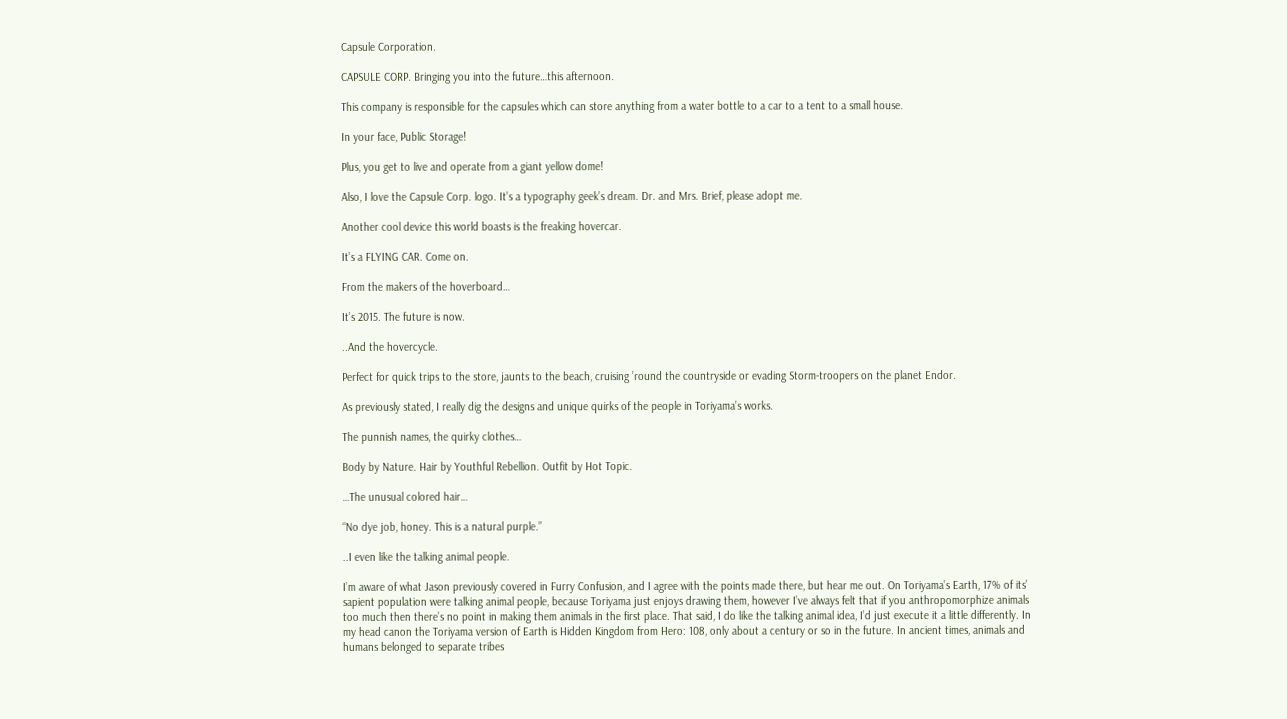Capsule Corporation.

CAPSULE CORP. Bringing you into the future…this afternoon.

This company is responsible for the capsules which can store anything from a water bottle to a car to a tent to a small house.

In your face, Public Storage!

Plus, you get to live and operate from a giant yellow dome!

Also, I love the Capsule Corp. logo. It’s a typography geek’s dream. Dr. and Mrs. Brief, please adopt me.

Another cool device this world boasts is the freaking hovercar.

It’s a FLYING CAR. Come on.

From the makers of the hoverboard…

It’s 2015. The future is now.

..And the hovercycle.

Perfect for quick trips to the store, jaunts to the beach, cruising ’round the countryside or evading Storm-troopers on the planet Endor.

As previously stated, I really dig the designs and unique quirks of the people in Toriyama’s works.

The punnish names, the quirky clothes…

Body by Nature. Hair by Youthful Rebellion. Outfit by Hot Topic.

…The unusual colored hair…

“No dye job, honey. This is a natural purple.”

..I even like the talking animal people.

I’m aware of what Jason previously covered in Furry Confusion, and I agree with the points made there, but hear me out. On Toriyama’s Earth, 17% of its’ sapient population were talking animal people, because Toriyama just enjoys drawing them, however I’ve always felt that if you anthropomorphize animals too much then there’s no point in making them animals in the first place. That said, I do like the talking animal idea, I’d just execute it a little differently. In my head canon the Toriyama version of Earth is Hidden Kingdom from Hero: 108, only about a century or so in the future. In ancient times, animals and humans belonged to separate tribes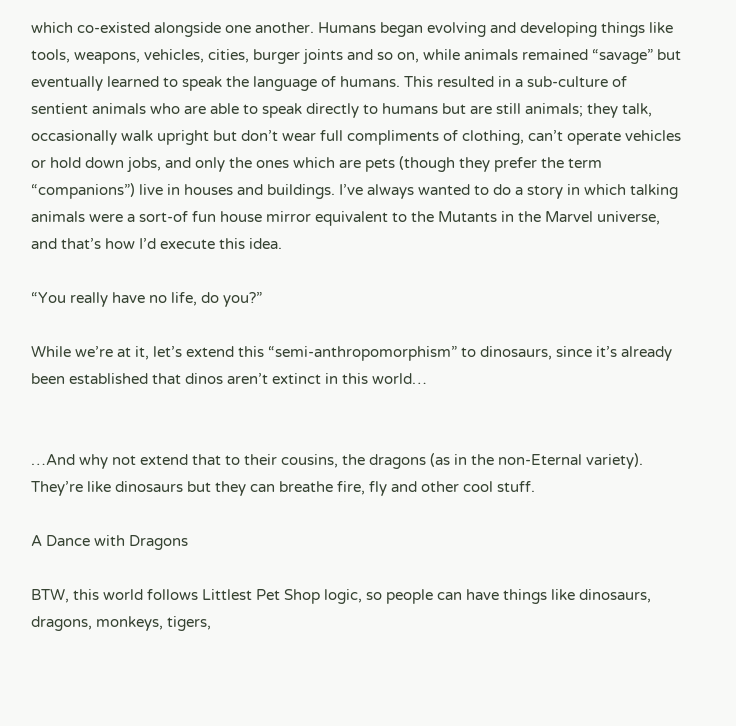which co-existed alongside one another. Humans began evolving and developing things like tools, weapons, vehicles, cities, burger joints and so on, while animals remained “savage” but eventually learned to speak the language of humans. This resulted in a sub-culture of sentient animals who are able to speak directly to humans but are still animals; they talk, occasionally walk upright but don’t wear full compliments of clothing, can’t operate vehicles or hold down jobs, and only the ones which are pets (though they prefer the term “companions”) live in houses and buildings. I’ve always wanted to do a story in which talking animals were a sort-of fun house mirror equivalent to the Mutants in the Marvel universe, and that’s how I’d execute this idea.

“You really have no life, do you?”

While we’re at it, let’s extend this “semi-anthropomorphism” to dinosaurs, since it’s already been established that dinos aren’t extinct in this world…


…And why not extend that to their cousins, the dragons (as in the non-Eternal variety). They’re like dinosaurs but they can breathe fire, fly and other cool stuff.

A Dance with Dragons

BTW, this world follows Littlest Pet Shop logic, so people can have things like dinosaurs, dragons, monkeys, tigers,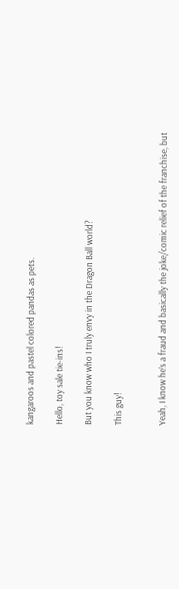kangaroos and pastel colored pandas as pets.

Hello, toy sale tie-ins!

But you know who I truly envy in the Dragon Ball world?

This guy!


Yeah, I know he’s a fraud and basically the joke/comic relief of the franchise, but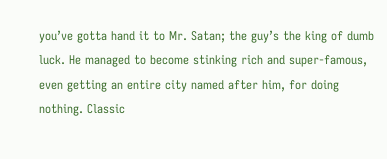you’ve gotta hand it to Mr. Satan; the guy’s the king of dumb luck. He managed to become stinking rich and super-famous, even getting an entire city named after him, for doing nothing. Classic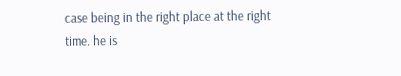case being in the right place at the right time. he is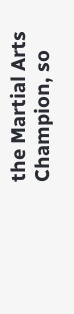the Martial Arts Champion, so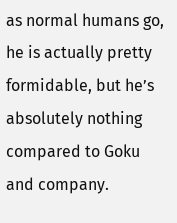as normal humans go, he is actually pretty formidable, but he’s absolutely nothing compared to Goku and company.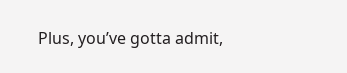Plus, you’ve gotta admit,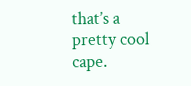that’s a pretty cool cape.